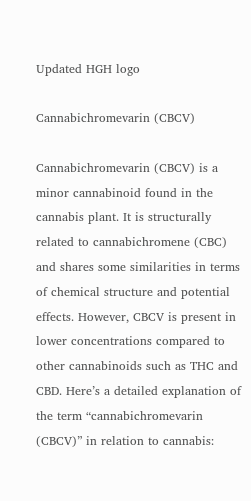Updated HGH logo

Cannabichromevarin (CBCV)

Cannabichromevarin (CBCV) is a minor cannabinoid found in the cannabis plant. It is structurally related to cannabichromene (CBC) and shares some similarities in terms of chemical structure and potential effects. However, CBCV is present in lower concentrations compared to other cannabinoids such as THC and CBD. Here’s a detailed explanation of the term “cannabichromevarin (CBCV)” in relation to cannabis: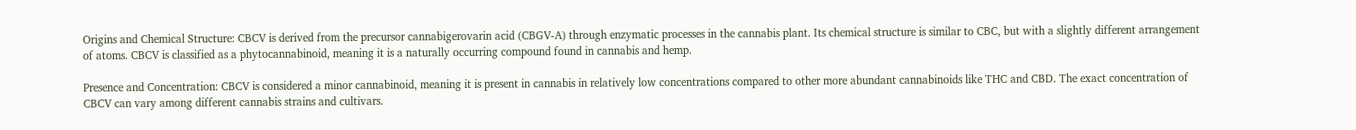Origins and Chemical Structure: CBCV is derived from the precursor cannabigerovarin acid (CBGV-A) through enzymatic processes in the cannabis plant. Its chemical structure is similar to CBC, but with a slightly different arrangement of atoms. CBCV is classified as a phytocannabinoid, meaning it is a naturally occurring compound found in cannabis and hemp.

Presence and Concentration: CBCV is considered a minor cannabinoid, meaning it is present in cannabis in relatively low concentrations compared to other more abundant cannabinoids like THC and CBD. The exact concentration of CBCV can vary among different cannabis strains and cultivars.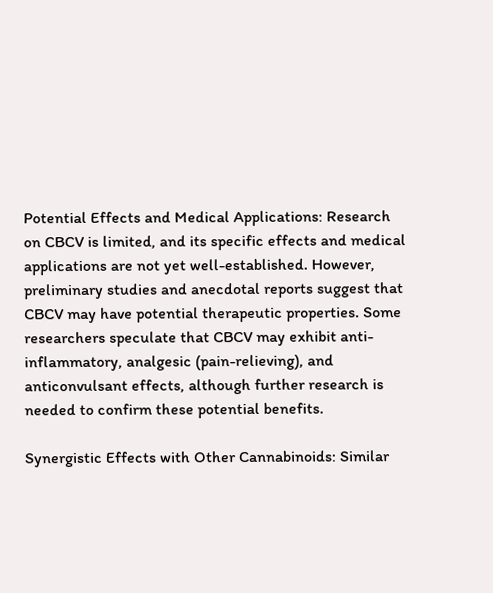Potential Effects and Medical Applications: Research on CBCV is limited, and its specific effects and medical applications are not yet well-established. However, preliminary studies and anecdotal reports suggest that CBCV may have potential therapeutic properties. Some researchers speculate that CBCV may exhibit anti-inflammatory, analgesic (pain-relieving), and anticonvulsant effects, although further research is needed to confirm these potential benefits.

Synergistic Effects with Other Cannabinoids: Similar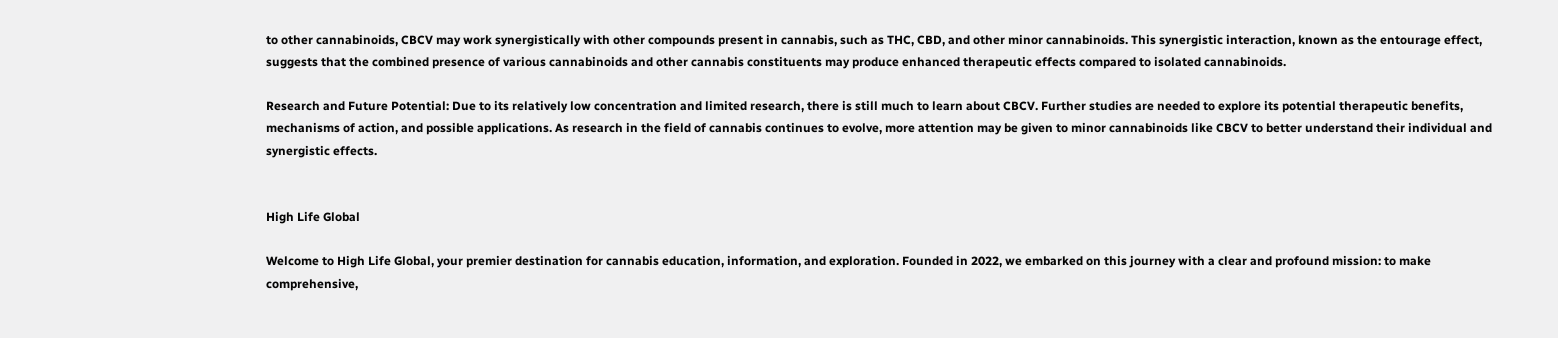to other cannabinoids, CBCV may work synergistically with other compounds present in cannabis, such as THC, CBD, and other minor cannabinoids. This synergistic interaction, known as the entourage effect, suggests that the combined presence of various cannabinoids and other cannabis constituents may produce enhanced therapeutic effects compared to isolated cannabinoids.

Research and Future Potential: Due to its relatively low concentration and limited research, there is still much to learn about CBCV. Further studies are needed to explore its potential therapeutic benefits, mechanisms of action, and possible applications. As research in the field of cannabis continues to evolve, more attention may be given to minor cannabinoids like CBCV to better understand their individual and synergistic effects.


High Life Global

Welcome to High Life Global, your premier destination for cannabis education, information, and exploration. Founded in 2022, we embarked on this journey with a clear and profound mission: to make comprehensive,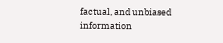factual, and unbiased information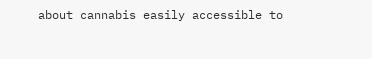about cannabis easily accessible to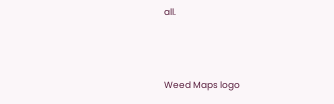all.



Weed Maps logo